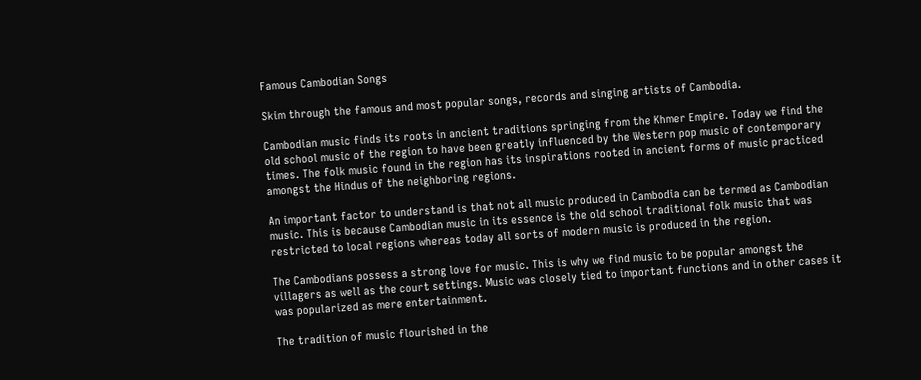Famous Cambodian Songs

Skim through the famous and most popular songs, records and singing artists of Cambodia.

Cambodian music finds its roots in ancient traditions springing from the Khmer Empire. Today we find the old school music of the region to have been greatly influenced by the Western pop music of contemporary times. The folk music found in the region has its inspirations rooted in ancient forms of music practiced amongst the Hindus of the neighboring regions.

An important factor to understand is that not all music produced in Cambodia can be termed as Cambodian music. This is because Cambodian music in its essence is the old school traditional folk music that was restricted to local regions whereas today all sorts of modern music is produced in the region.

The Cambodians possess a strong love for music. This is why we find music to be popular amongst the villagers as well as the court settings. Music was closely tied to important functions and in other cases it was popularized as mere entertainment.

The tradition of music flourished in the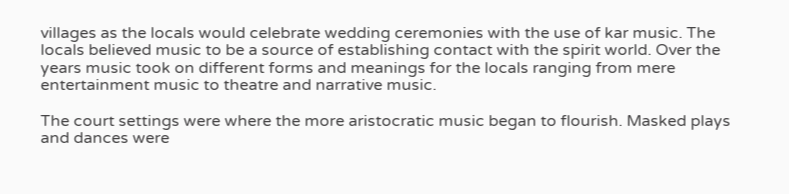villages as the locals would celebrate wedding ceremonies with the use of kar music. The locals believed music to be a source of establishing contact with the spirit world. Over the years music took on different forms and meanings for the locals ranging from mere entertainment music to theatre and narrative music.

The court settings were where the more aristocratic music began to flourish. Masked plays and dances were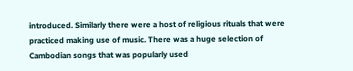introduced. Similarly there were a host of religious rituals that were practiced making use of music. There was a huge selection of Cambodian songs that was popularly used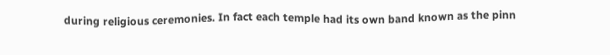during religious ceremonies. In fact each temple had its own band known as the pinn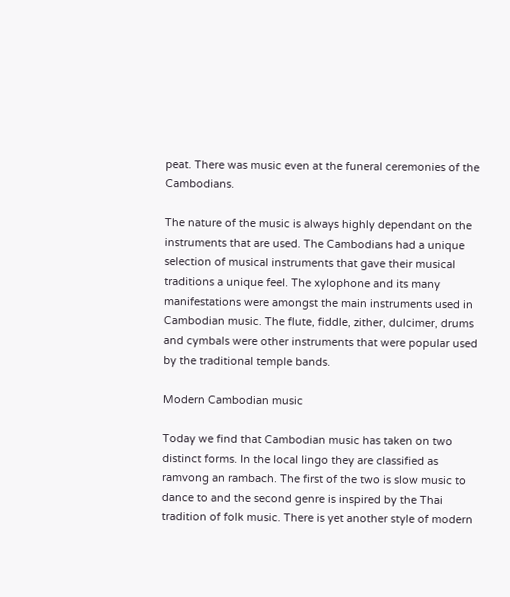peat. There was music even at the funeral ceremonies of the Cambodians.

The nature of the music is always highly dependant on the instruments that are used. The Cambodians had a unique selection of musical instruments that gave their musical traditions a unique feel. The xylophone and its many manifestations were amongst the main instruments used in Cambodian music. The flute, fiddle, zither, dulcimer, drums and cymbals were other instruments that were popular used by the traditional temple bands.

Modern Cambodian music

Today we find that Cambodian music has taken on two distinct forms. In the local lingo they are classified as ramvong an rambach. The first of the two is slow music to dance to and the second genre is inspired by the Thai tradition of folk music. There is yet another style of modern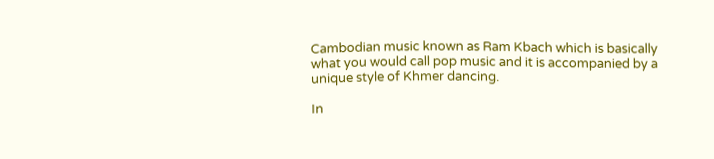Cambodian music known as Ram Kbach which is basically what you would call pop music and it is accompanied by a unique style of Khmer dancing.

In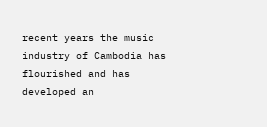recent years the music industry of Cambodia has flourished and has developed an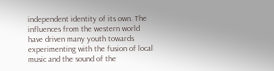independent identity of its own. The influences from the western world have driven many youth towards experimenting with the fusion of local music and the sound of the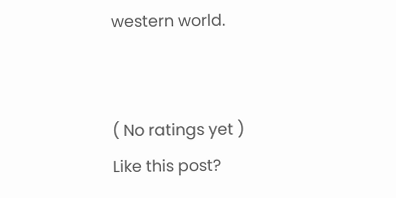western world.


( No ratings yet )
Like this post?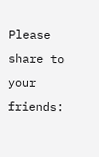Please share to your friends: